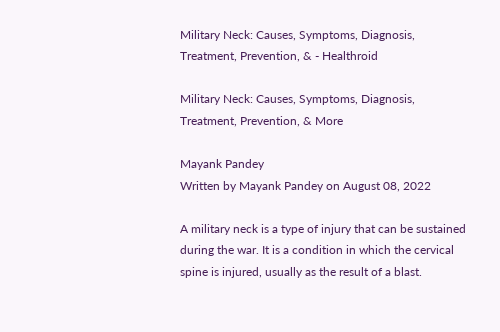Military Neck: Causes, Symptoms, Diagnosis, Treatment, Prevention, & - Healthroid

Military Neck: Causes, Symptoms, Diagnosis, Treatment, Prevention, & More

Mayank Pandey
Written by Mayank Pandey on August 08, 2022

A military neck is a type of injury that can be sustained during the war. It is a condition in which the cervical spine is injured, usually as the result of a blast.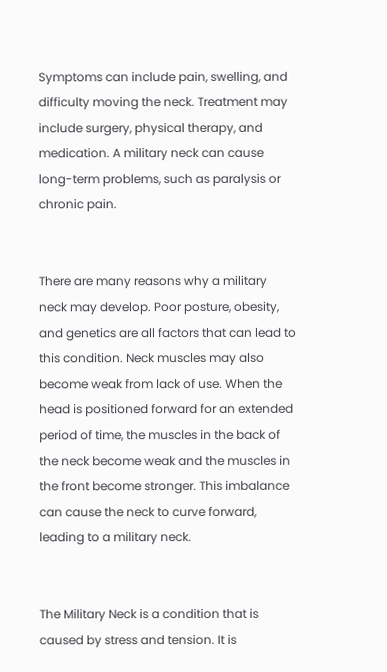Symptoms can include pain, swelling, and difficulty moving the neck. Treatment may include surgery, physical therapy, and medication. A military neck can cause long-term problems, such as paralysis or chronic pain.


There are many reasons why a military neck may develop. Poor posture, obesity, and genetics are all factors that can lead to this condition. Neck muscles may also become weak from lack of use. When the head is positioned forward for an extended period of time, the muscles in the back of the neck become weak and the muscles in the front become stronger. This imbalance can cause the neck to curve forward, leading to a military neck.


The Military Neck is a condition that is caused by stress and tension. It is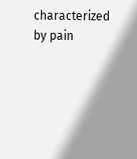characterized by pain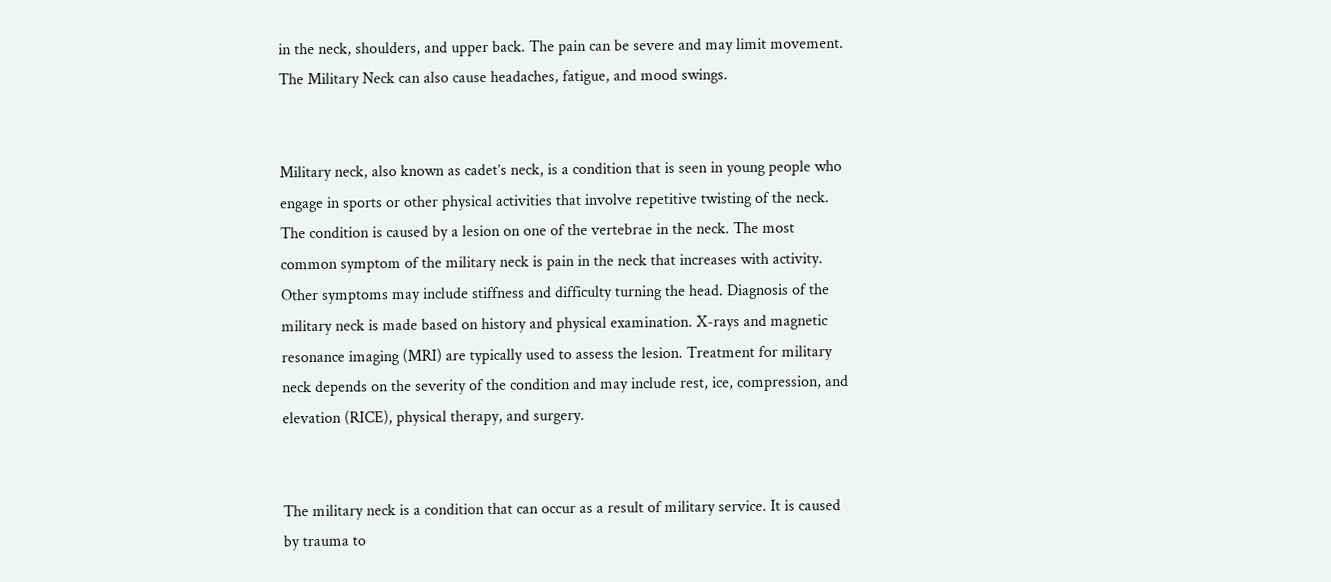in the neck, shoulders, and upper back. The pain can be severe and may limit movement. The Military Neck can also cause headaches, fatigue, and mood swings.


Military neck, also known as cadet’s neck, is a condition that is seen in young people who engage in sports or other physical activities that involve repetitive twisting of the neck. The condition is caused by a lesion on one of the vertebrae in the neck. The most common symptom of the military neck is pain in the neck that increases with activity. Other symptoms may include stiffness and difficulty turning the head. Diagnosis of the military neck is made based on history and physical examination. X-rays and magnetic resonance imaging (MRI) are typically used to assess the lesion. Treatment for military neck depends on the severity of the condition and may include rest, ice, compression, and elevation (RICE), physical therapy, and surgery.


The military neck is a condition that can occur as a result of military service. It is caused by trauma to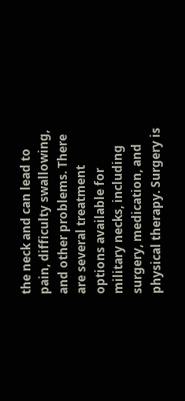the neck and can lead to pain, difficulty swallowing, and other problems. There are several treatment options available for military necks, including surgery, medication, and physical therapy. Surgery is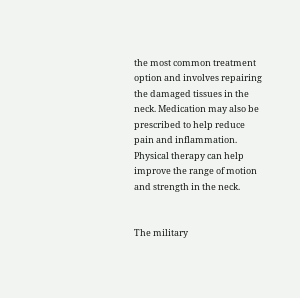the most common treatment option and involves repairing the damaged tissues in the neck. Medication may also be prescribed to help reduce pain and inflammation. Physical therapy can help improve the range of motion and strength in the neck.


The military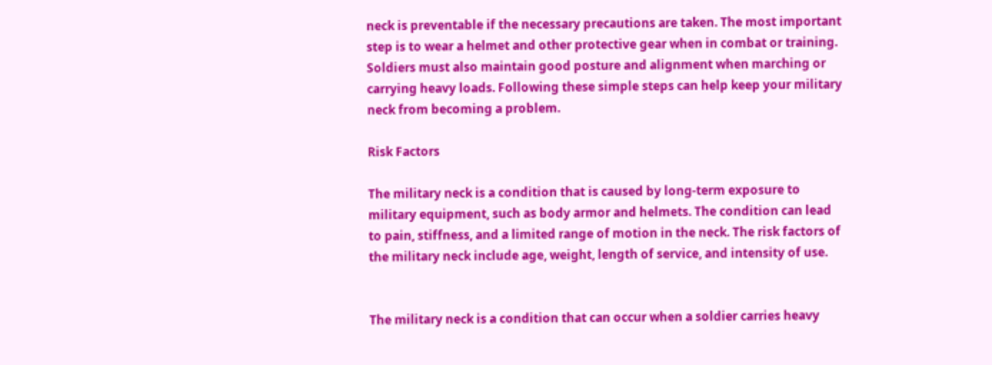neck is preventable if the necessary precautions are taken. The most important step is to wear a helmet and other protective gear when in combat or training. Soldiers must also maintain good posture and alignment when marching or carrying heavy loads. Following these simple steps can help keep your military neck from becoming a problem.

Risk Factors

The military neck is a condition that is caused by long-term exposure to military equipment, such as body armor and helmets. The condition can lead to pain, stiffness, and a limited range of motion in the neck. The risk factors of the military neck include age, weight, length of service, and intensity of use.


The military neck is a condition that can occur when a soldier carries heavy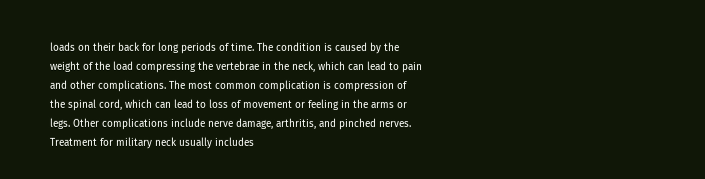loads on their back for long periods of time. The condition is caused by the weight of the load compressing the vertebrae in the neck, which can lead to pain and other complications. The most common complication is compression of the spinal cord, which can lead to loss of movement or feeling in the arms or legs. Other complications include nerve damage, arthritis, and pinched nerves. Treatment for military neck usually includes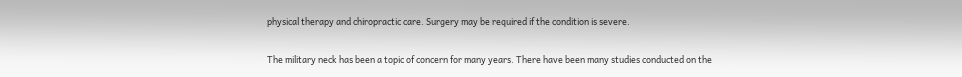physical therapy and chiropractic care. Surgery may be required if the condition is severe.


The military neck has been a topic of concern for many years. There have been many studies conducted on the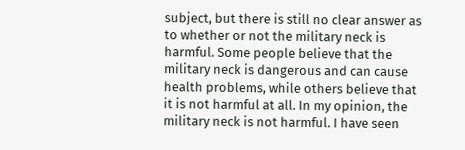subject, but there is still no clear answer as to whether or not the military neck is harmful. Some people believe that the military neck is dangerous and can cause health problems, while others believe that it is not harmful at all. In my opinion, the military neck is not harmful. I have seen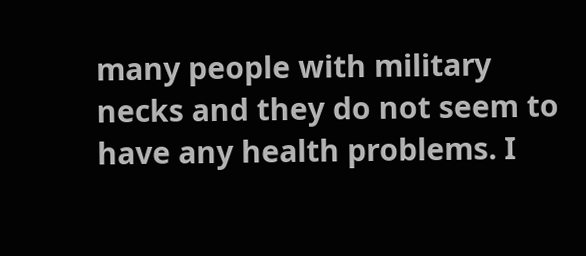many people with military necks and they do not seem to have any health problems. I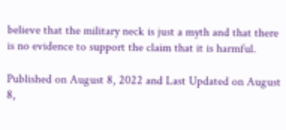believe that the military neck is just a myth and that there is no evidence to support the claim that it is harmful.

Published on August 8, 2022 and Last Updated on August 8,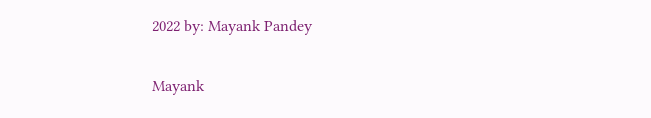2022 by: Mayank Pandey

Mayank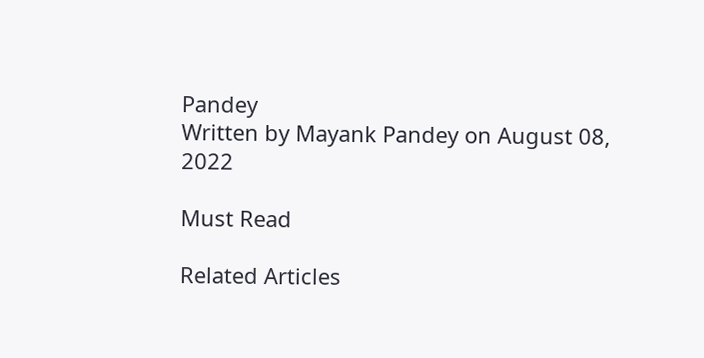Pandey
Written by Mayank Pandey on August 08, 2022

Must Read

Related Articles